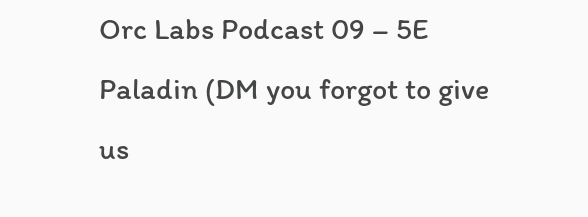Orc Labs Podcast 09 – 5E Paladin (DM you forgot to give us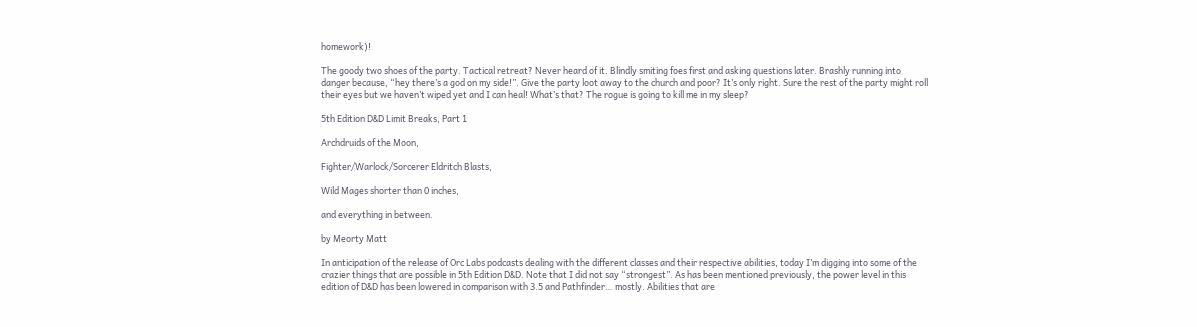homework)!

The goody two shoes of the party. Tactical retreat? Never heard of it. Blindly smiting foes first and asking questions later. Brashly running into danger because, “hey there’s a god on my side!”. Give the party loot away to the church and poor? It’s only right. Sure the rest of the party might roll their eyes but we haven’t wiped yet and I can heal! What’s that? The rogue is going to kill me in my sleep?

5th Edition D&D Limit Breaks, Part 1

Archdruids of the Moon,

Fighter/Warlock/Sorcerer Eldritch Blasts,

Wild Mages shorter than 0 inches,

and everything in between.

by Meorty Matt

In anticipation of the release of Orc Labs podcasts dealing with the different classes and their respective abilities, today I’m digging into some of the crazier things that are possible in 5th Edition D&D. Note that I did not say “strongest”. As has been mentioned previously, the power level in this edition of D&D has been lowered in comparison with 3.5 and Pathfinder… mostly. Abilities that are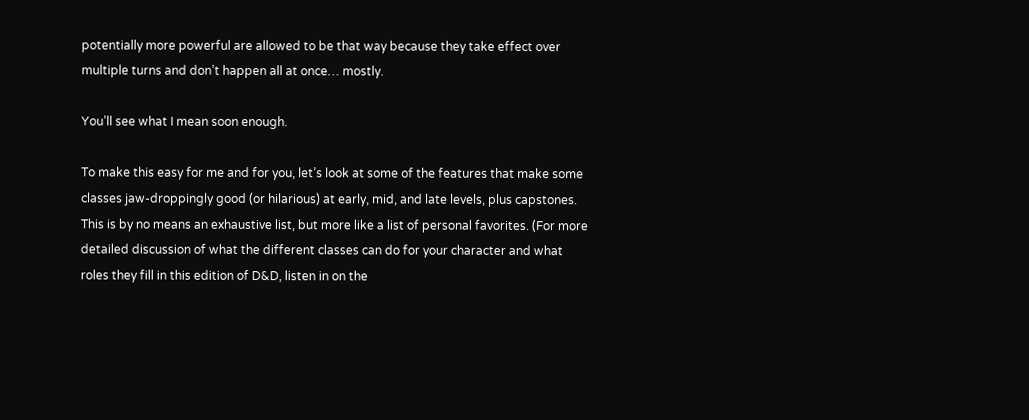potentially more powerful are allowed to be that way because they take effect over multiple turns and don’t happen all at once… mostly.

You’ll see what I mean soon enough.

To make this easy for me and for you, let’s look at some of the features that make some classes jaw-droppingly good (or hilarious) at early, mid, and late levels, plus capstones. This is by no means an exhaustive list, but more like a list of personal favorites. (For more detailed discussion of what the different classes can do for your character and what roles they fill in this edition of D&D, listen in on the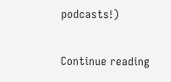podcasts!)

Continue reading